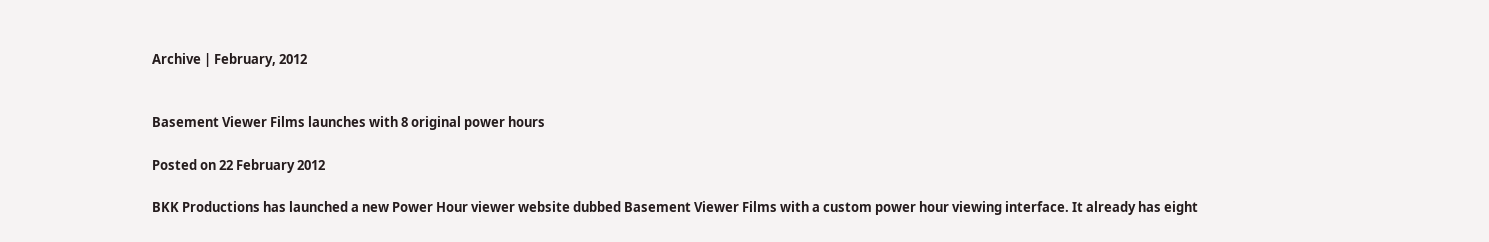Archive | February, 2012


Basement Viewer Films launches with 8 original power hours

Posted on 22 February 2012

BKK Productions has launched a new Power Hour viewer website dubbed Basement Viewer Films with a custom power hour viewing interface. It already has eight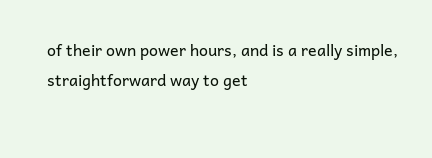of their own power hours, and is a really simple, straightforward way to get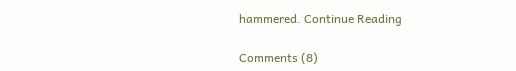hammered. Continue Reading

Comments (8)